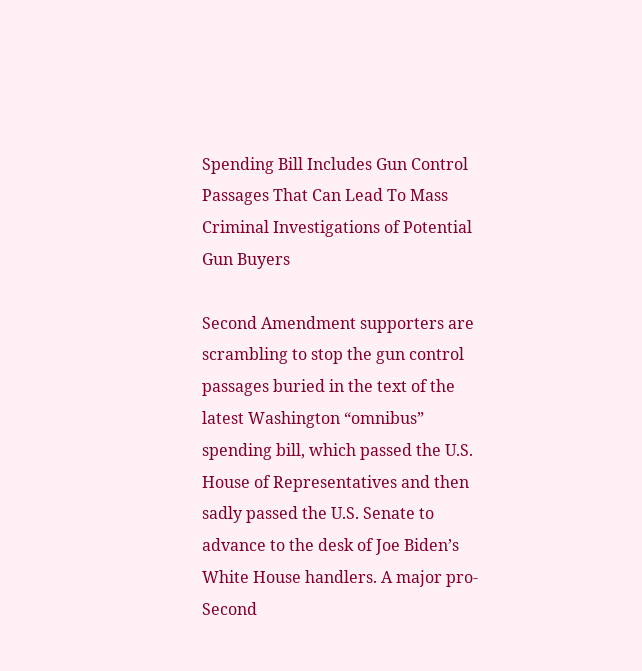Spending Bill Includes Gun Control Passages That Can Lead To Mass Criminal Investigations of Potential Gun Buyers

Second Amendment supporters are scrambling to stop the gun control passages buried in the text of the latest Washington “omnibus” spending bill, which passed the U.S. House of Representatives and then sadly passed the U.S. Senate to advance to the desk of Joe Biden’s White House handlers. A major pro-Second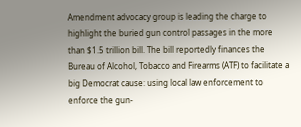Amendment advocacy group is leading the charge to highlight the buried gun control passages in the more than $1.5 trillion bill. The bill reportedly finances the Bureau of Alcohol, Tobacco and Firearms (ATF) to facilitate a big Democrat cause: using local law enforcement to enforce the gun-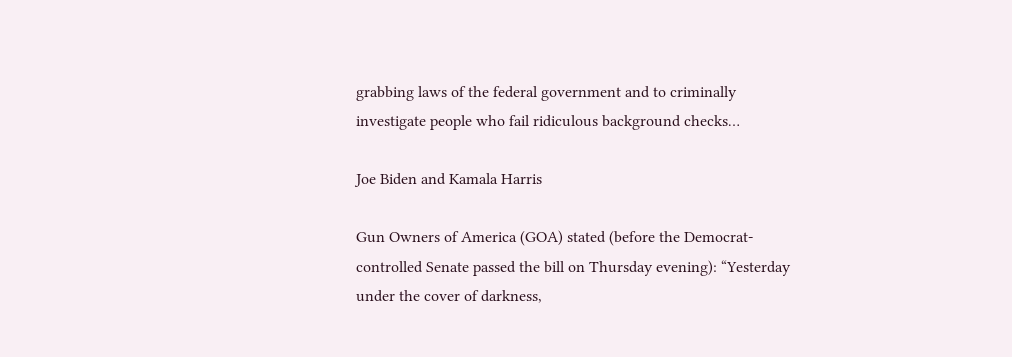grabbing laws of the federal government and to criminally investigate people who fail ridiculous background checks…

Joe Biden and Kamala Harris

Gun Owners of America (GOA) stated (before the Democrat-controlled Senate passed the bill on Thursday evening): “Yesterday under the cover of darkness,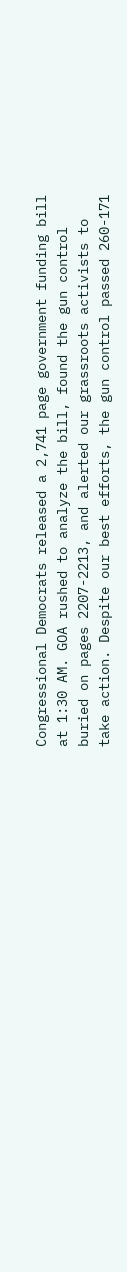Congressional Democrats released a 2,741 page government funding bill at 1:30 AM. GOA rushed to analyze the bill, found the gun control buried on pages 2207-2213, and alerted our grassroots activists to take action. Despite our best efforts, the gun control passed 260-171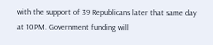with the support of 39 Republicans later that same day at 10PM. Government funding will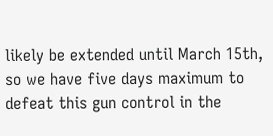likely be extended until March 15th, so we have five days maximum to defeat this gun control in the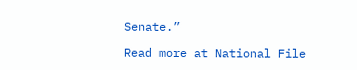Senate.”

Read more at National File